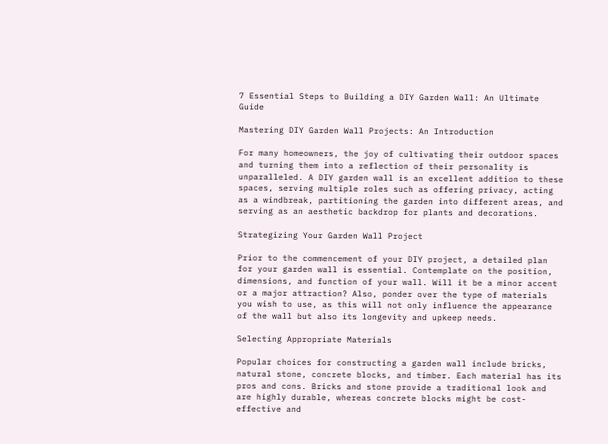7 Essential Steps to Building a DIY Garden Wall: An Ultimate Guide

Mastering DIY Garden Wall Projects: An Introduction

For many homeowners, the joy of cultivating their outdoor spaces and turning them into a reflection of their personality is unparalleled. A DIY garden wall is an excellent addition to these spaces, serving multiple roles such as offering privacy, acting as a windbreak, partitioning the garden into different areas, and serving as an aesthetic backdrop for plants and decorations.

Strategizing Your Garden Wall Project

Prior to the commencement of your DIY project, a detailed plan for your garden wall is essential. Contemplate on the position, dimensions, and function of your wall. Will it be a minor accent or a major attraction? Also, ponder over the type of materials you wish to use, as this will not only influence the appearance of the wall but also its longevity and upkeep needs.

Selecting Appropriate Materials

Popular choices for constructing a garden wall include bricks, natural stone, concrete blocks, and timber. Each material has its pros and cons. Bricks and stone provide a traditional look and are highly durable, whereas concrete blocks might be cost-effective and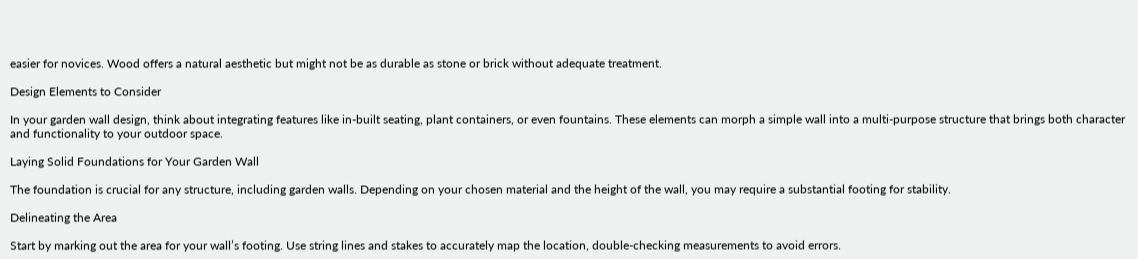easier for novices. Wood offers a natural aesthetic but might not be as durable as stone or brick without adequate treatment.

Design Elements to Consider

In your garden wall design, think about integrating features like in-built seating, plant containers, or even fountains. These elements can morph a simple wall into a multi-purpose structure that brings both character and functionality to your outdoor space.

Laying Solid Foundations for Your Garden Wall

The foundation is crucial for any structure, including garden walls. Depending on your chosen material and the height of the wall, you may require a substantial footing for stability.

Delineating the Area

Start by marking out the area for your wall’s footing. Use string lines and stakes to accurately map the location, double-checking measurements to avoid errors.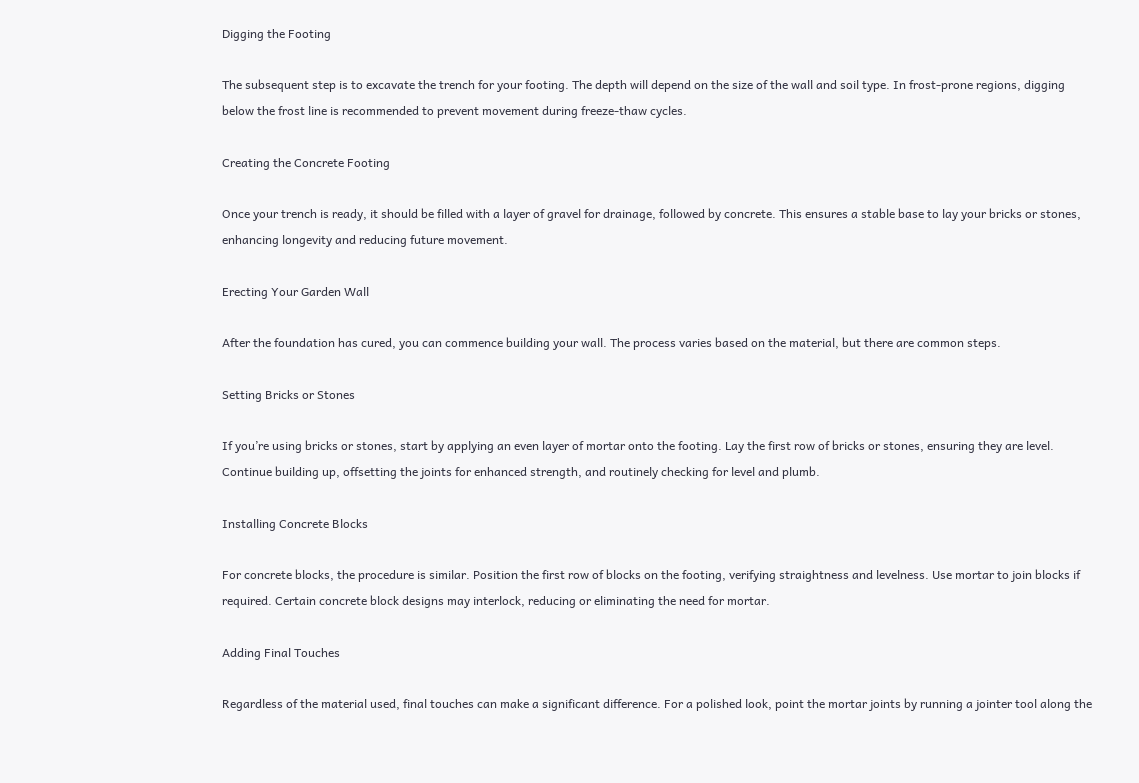Digging the Footing

The subsequent step is to excavate the trench for your footing. The depth will depend on the size of the wall and soil type. In frost-prone regions, digging below the frost line is recommended to prevent movement during freeze-thaw cycles.

Creating the Concrete Footing

Once your trench is ready, it should be filled with a layer of gravel for drainage, followed by concrete. This ensures a stable base to lay your bricks or stones, enhancing longevity and reducing future movement.

Erecting Your Garden Wall

After the foundation has cured, you can commence building your wall. The process varies based on the material, but there are common steps.

Setting Bricks or Stones

If you’re using bricks or stones, start by applying an even layer of mortar onto the footing. Lay the first row of bricks or stones, ensuring they are level. Continue building up, offsetting the joints for enhanced strength, and routinely checking for level and plumb.

Installing Concrete Blocks

For concrete blocks, the procedure is similar. Position the first row of blocks on the footing, verifying straightness and levelness. Use mortar to join blocks if required. Certain concrete block designs may interlock, reducing or eliminating the need for mortar.

Adding Final Touches

Regardless of the material used, final touches can make a significant difference. For a polished look, point the mortar joints by running a jointer tool along the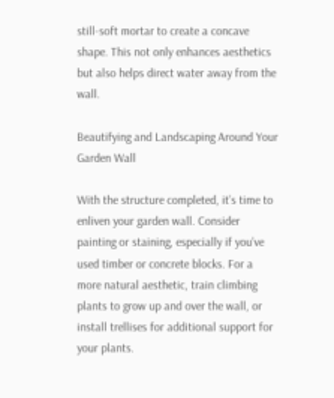still-soft mortar to create a concave shape. This not only enhances aesthetics but also helps direct water away from the wall.

Beautifying and Landscaping Around Your Garden Wall

With the structure completed, it’s time to enliven your garden wall. Consider painting or staining, especially if you’ve used timber or concrete blocks. For a more natural aesthetic, train climbing plants to grow up and over the wall, or install trellises for additional support for your plants.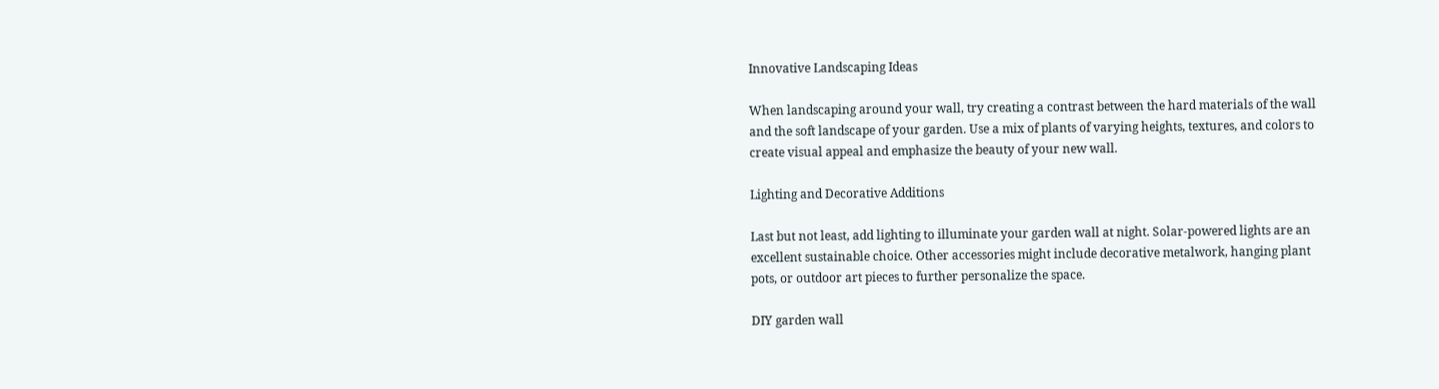Innovative Landscaping Ideas

When landscaping around your wall, try creating a contrast between the hard materials of the wall and the soft landscape of your garden. Use a mix of plants of varying heights, textures, and colors to create visual appeal and emphasize the beauty of your new wall.

Lighting and Decorative Additions

Last but not least, add lighting to illuminate your garden wall at night. Solar-powered lights are an excellent sustainable choice. Other accessories might include decorative metalwork, hanging plant pots, or outdoor art pieces to further personalize the space.

DIY garden wall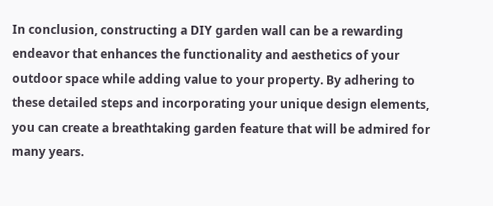In conclusion, constructing a DIY garden wall can be a rewarding endeavor that enhances the functionality and aesthetics of your outdoor space while adding value to your property. By adhering to these detailed steps and incorporating your unique design elements, you can create a breathtaking garden feature that will be admired for many years.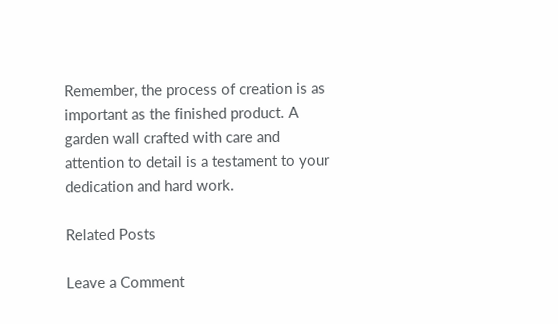Remember, the process of creation is as important as the finished product. A garden wall crafted with care and attention to detail is a testament to your dedication and hard work.

Related Posts

Leave a Comment